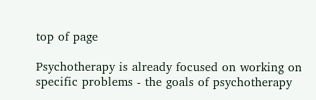top of page

Psychotherapy is already focused on working on specific problems - the goals of psychotherapy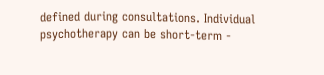defined during consultations. Individual psychotherapy can be short-term -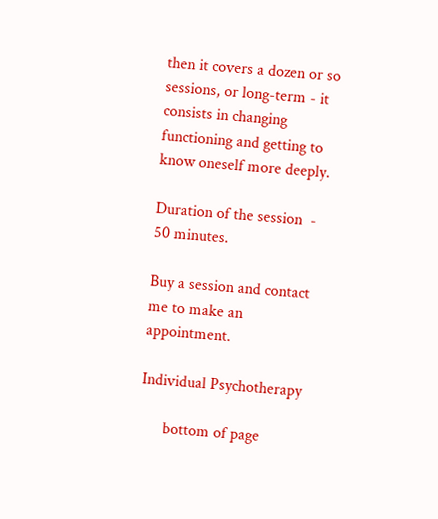then it covers a dozen or so sessions, or long-term - it consists in changing functioning and getting to know oneself more deeply.

Duration of the session  - 50 minutes.

Buy a session and contact me to make an appointment.

Individual Psychotherapy

      bottom of page